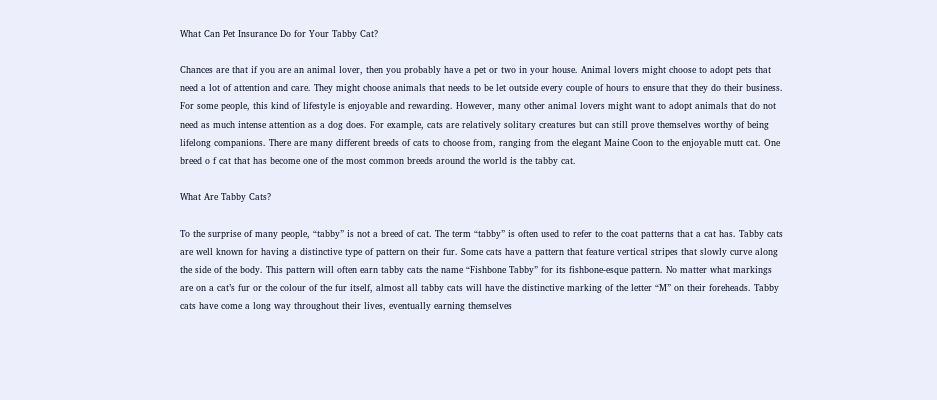What Can Pet Insurance Do for Your Tabby Cat?

Chances are that if you are an animal lover, then you probably have a pet or two in your house. Animal lovers might choose to adopt pets that need a lot of attention and care. They might choose animals that needs to be let outside every couple of hours to ensure that they do their business. For some people, this kind of lifestyle is enjoyable and rewarding. However, many other animal lovers might want to adopt animals that do not need as much intense attention as a dog does. For example, cats are relatively solitary creatures but can still prove themselves worthy of being lifelong companions. There are many different breeds of cats to choose from, ranging from the elegant Maine Coon to the enjoyable mutt cat. One breed o f cat that has become one of the most common breeds around the world is the tabby cat.

What Are Tabby Cats?

To the surprise of many people, “tabby” is not a breed of cat. The term “tabby” is often used to refer to the coat patterns that a cat has. Tabby cats are well known for having a distinctive type of pattern on their fur. Some cats have a pattern that feature vertical stripes that slowly curve along the side of the body. This pattern will often earn tabby cats the name “Fishbone Tabby” for its fishbone-esque pattern. No matter what markings are on a cat’s fur or the colour of the fur itself, almost all tabby cats will have the distinctive marking of the letter “M” on their foreheads. Tabby cats have come a long way throughout their lives, eventually earning themselves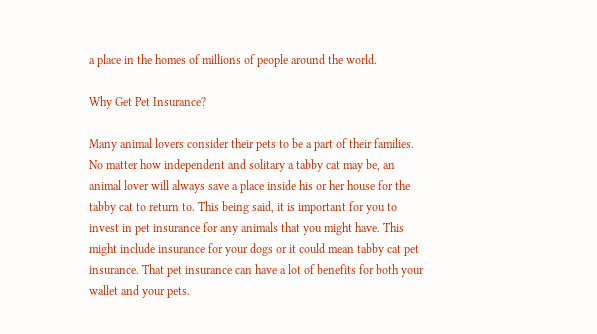a place in the homes of millions of people around the world.

Why Get Pet Insurance?

Many animal lovers consider their pets to be a part of their families. No matter how independent and solitary a tabby cat may be, an animal lover will always save a place inside his or her house for the tabby cat to return to. This being said, it is important for you to invest in pet insurance for any animals that you might have. This might include insurance for your dogs or it could mean tabby cat pet insurance. That pet insurance can have a lot of benefits for both your wallet and your pets.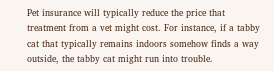Pet insurance will typically reduce the price that treatment from a vet might cost. For instance, if a tabby cat that typically remains indoors somehow finds a way outside, the tabby cat might run into trouble.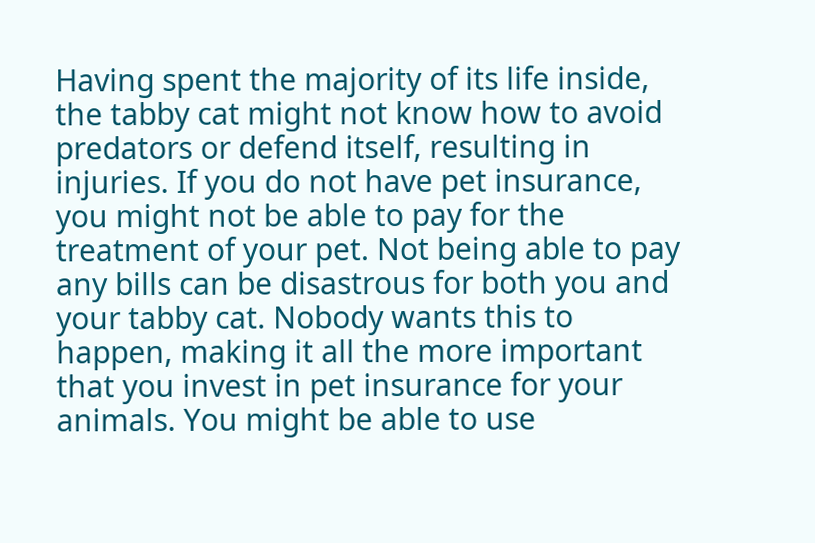Having spent the majority of its life inside, the tabby cat might not know how to avoid predators or defend itself, resulting in injuries. If you do not have pet insurance, you might not be able to pay for the treatment of your pet. Not being able to pay any bills can be disastrous for both you and your tabby cat. Nobody wants this to happen, making it all the more important that you invest in pet insurance for your animals. You might be able to use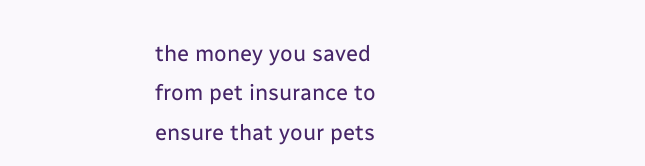the money you saved from pet insurance to ensure that your pets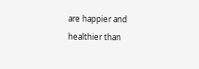are happier and healthier than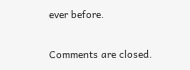ever before.

Comments are closed.